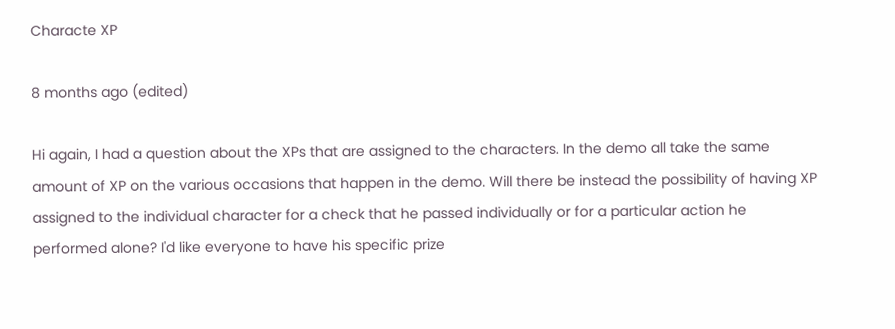Characte XP

8 months ago (edited)

Hi again, I had a question about the XPs that are assigned to the characters. In the demo all take the same amount of XP on the various occasions that happen in the demo. Will there be instead the possibility of having XP assigned to the individual character for a check that he passed individually or for a particular action he performed alone? I'd like everyone to have his specific prize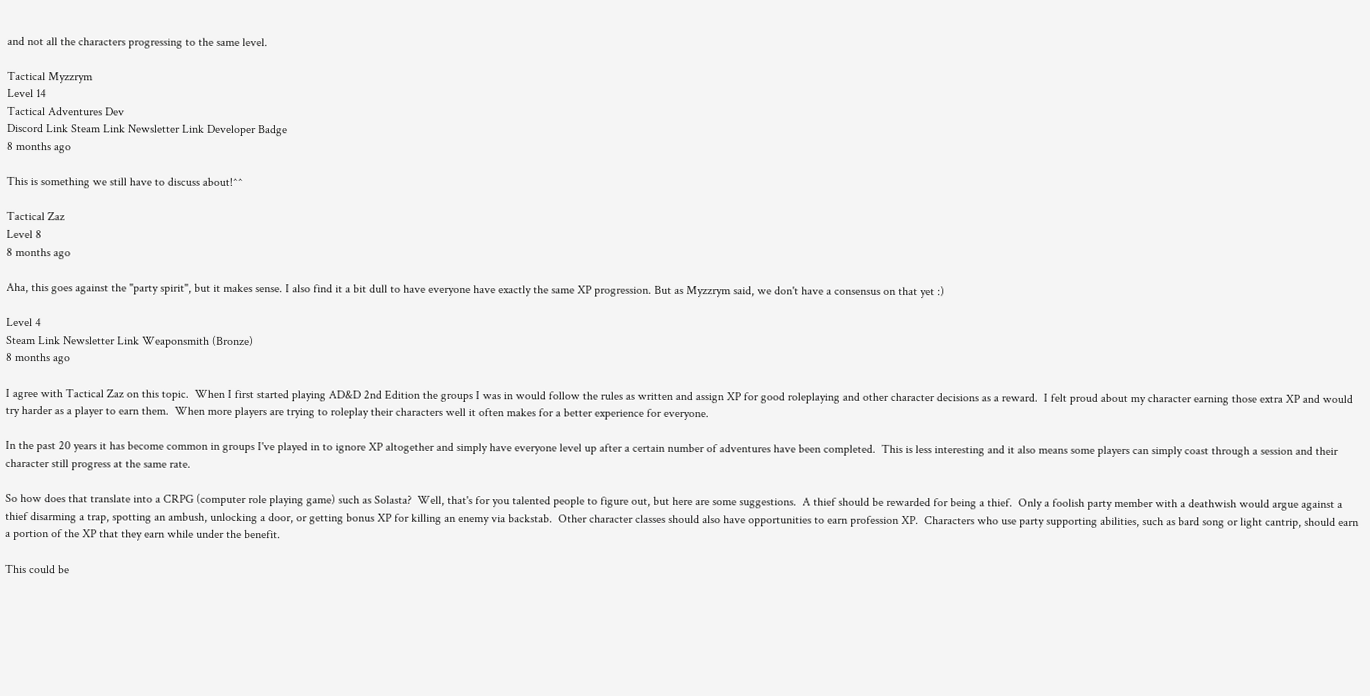and not all the characters progressing to the same level.

Tactical Myzzrym
Level 14
Tactical Adventures Dev
Discord Link Steam Link Newsletter Link Developer Badge
8 months ago

This is something we still have to discuss about!^^

Tactical Zaz
Level 8
8 months ago

Aha, this goes against the "party spirit", but it makes sense. I also find it a bit dull to have everyone have exactly the same XP progression. But as Myzzrym said, we don't have a consensus on that yet :)

Level 4
Steam Link Newsletter Link Weaponsmith (Bronze)
8 months ago

I agree with Tactical Zaz on this topic.  When I first started playing AD&D 2nd Edition the groups I was in would follow the rules as written and assign XP for good roleplaying and other character decisions as a reward.  I felt proud about my character earning those extra XP and would try harder as a player to earn them.  When more players are trying to roleplay their characters well it often makes for a better experience for everyone.

In the past 20 years it has become common in groups I've played in to ignore XP altogether and simply have everyone level up after a certain number of adventures have been completed.  This is less interesting and it also means some players can simply coast through a session and their character still progress at the same rate.

So how does that translate into a CRPG (computer role playing game) such as Solasta?  Well, that's for you talented people to figure out, but here are some suggestions.  A thief should be rewarded for being a thief.  Only a foolish party member with a deathwish would argue against a thief disarming a trap, spotting an ambush, unlocking a door, or getting bonus XP for killing an enemy via backstab.  Other character classes should also have opportunities to earn profession XP.  Characters who use party supporting abilities, such as bard song or light cantrip, should earn a portion of the XP that they earn while under the benefit.

This could be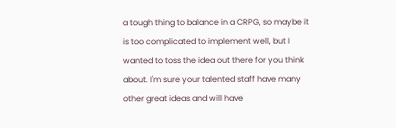a tough thing to balance in a CRPG, so maybe it is too complicated to implement well, but I wanted to toss the idea out there for you think about. I'm sure your talented staff have many other great ideas and will have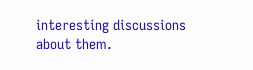interesting discussions about them.